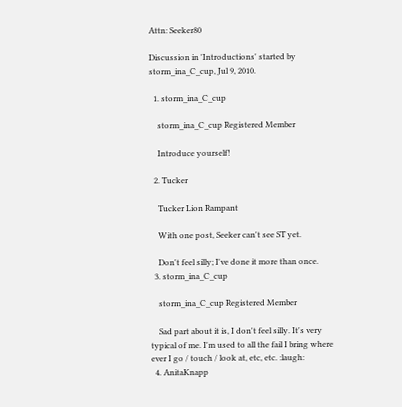Attn: Seeker80

Discussion in 'Introductions' started by storm_ina_C_cup, Jul 9, 2010.

  1. storm_ina_C_cup

    storm_ina_C_cup Registered Member

    Introduce yourself!

  2. Tucker

    Tucker Lion Rampant

    With one post, Seeker can't see ST yet.

    Don't feel silly; I've done it more than once.
  3. storm_ina_C_cup

    storm_ina_C_cup Registered Member

    Sad part about it is, I don't feel silly. It's very typical of me. I'm used to all the fail I bring where ever I go / touch / look at, etc, etc. :laugh:
  4. AnitaKnapp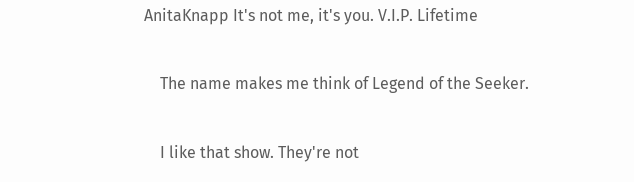AnitaKnapp It's not me, it's you. V.I.P. Lifetime

    The name makes me think of Legend of the Seeker.

    I like that show. They're not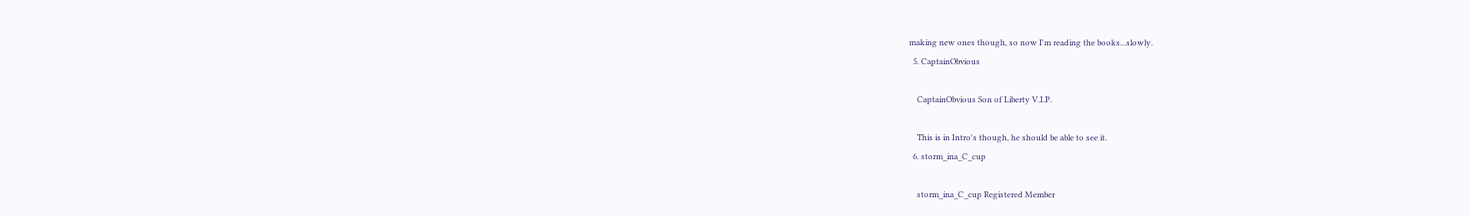making new ones though, so now I'm reading the books...slowly.
  5. CaptainObvious

    CaptainObvious Son of Liberty V.I.P.

    This is in Intro's though, he should be able to see it.
  6. storm_ina_C_cup

    storm_ina_C_cup Registered Member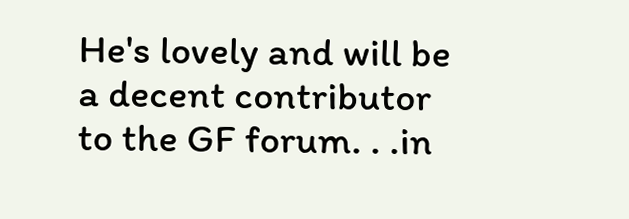He's lovely and will be a decent contributor to the GF forum. . .in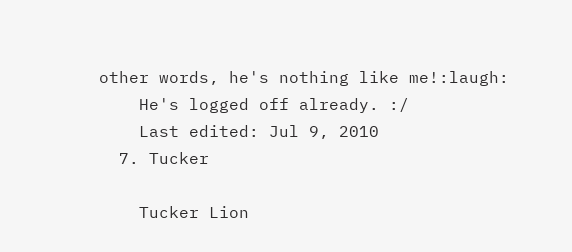other words, he's nothing like me!:laugh:
    He's logged off already. :/
    Last edited: Jul 9, 2010
  7. Tucker

    Tucker Lion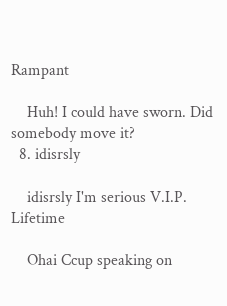Rampant

    Huh! I could have sworn. Did somebody move it?
  8. idisrsly

    idisrsly I'm serious V.I.P. Lifetime

    Ohai Ccup speaking on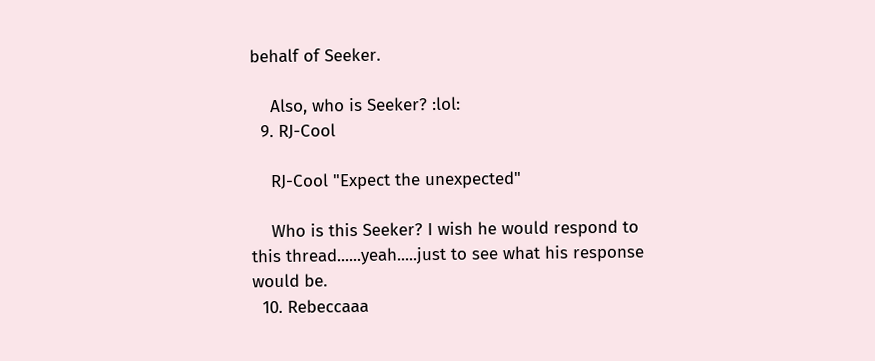behalf of Seeker.

    Also, who is Seeker? :lol:
  9. RJ-Cool

    RJ-Cool "Expect the unexpected"

    Who is this Seeker? I wish he would respond to this thread......yeah.....just to see what his response would be.
  10. Rebeccaaa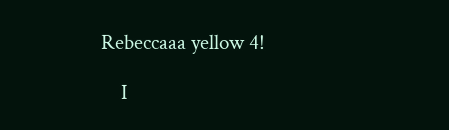Rebeccaaa yellow 4!

    I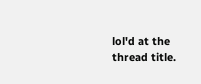lol'd at the thread title.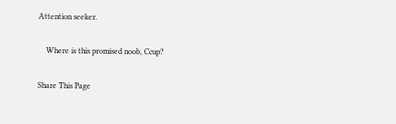Attention seeker.

    Where is this promised noob, Ccup?

Share This Page